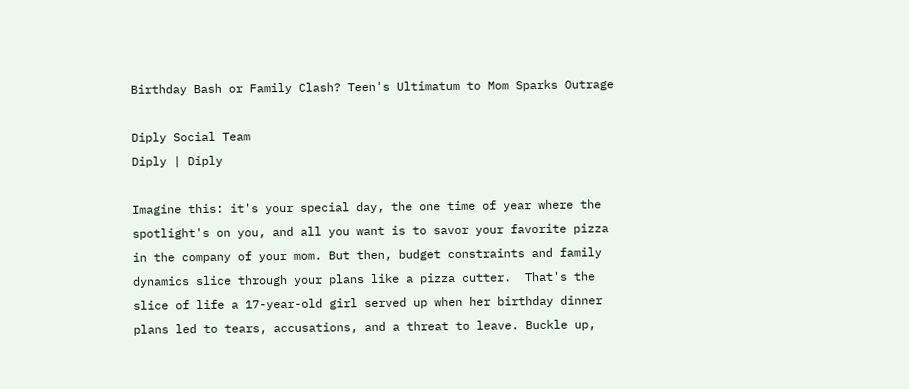Birthday Bash or Family Clash? Teen's Ultimatum to Mom Sparks Outrage

Diply Social Team
Diply | Diply

Imagine this: it's your special day, the one time of year where the spotlight's on you, and all you want is to savor your favorite pizza  in the company of your mom. But then, budget constraints and family dynamics slice through your plans like a pizza cutter.  That's the slice of life a 17-year-old girl served up when her birthday dinner plans led to tears, accusations, and a threat to leave. Buckle up,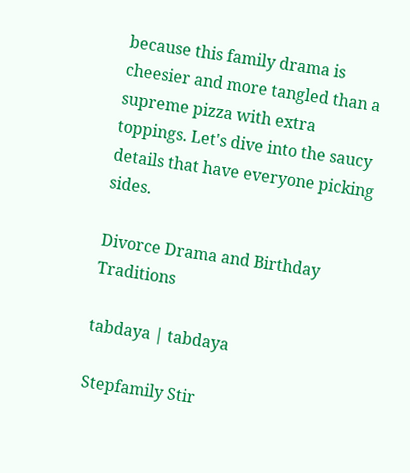because this family drama is cheesier and more tangled than a supreme pizza with extra toppings. Let's dive into the saucy details that have everyone picking sides.

Divorce Drama and Birthday Traditions

tabdaya | tabdaya

Stepfamily Stir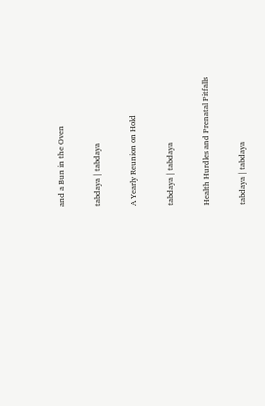and a Bun in the Oven

tabdaya | tabdaya

A Yearly Reunion on Hold

tabdaya | tabdaya

Health Hurdles and Prenatal Pitfalls

tabdaya | tabdaya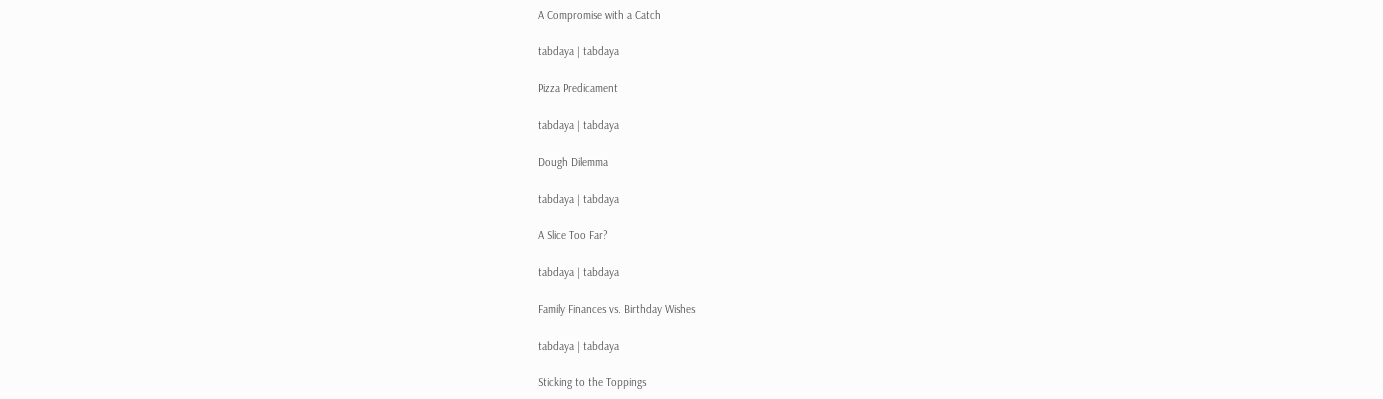A Compromise with a Catch

tabdaya | tabdaya

Pizza Predicament

tabdaya | tabdaya

Dough Dilemma

tabdaya | tabdaya

A Slice Too Far?

tabdaya | tabdaya

Family Finances vs. Birthday Wishes

tabdaya | tabdaya

Sticking to the Toppings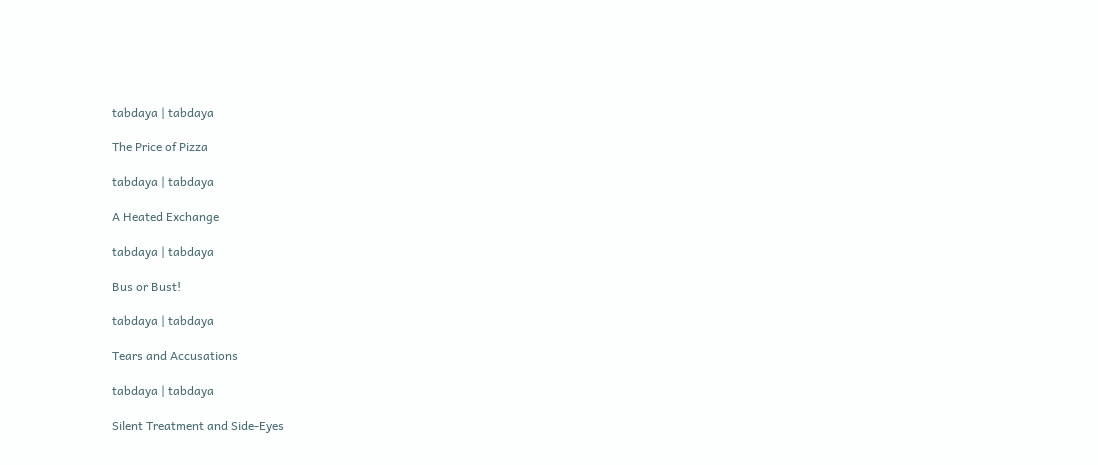tabdaya | tabdaya

The Price of Pizza

tabdaya | tabdaya

A Heated Exchange

tabdaya | tabdaya

Bus or Bust!

tabdaya | tabdaya

Tears and Accusations

tabdaya | tabdaya

Silent Treatment and Side-Eyes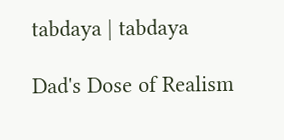tabdaya | tabdaya

Dad's Dose of Realism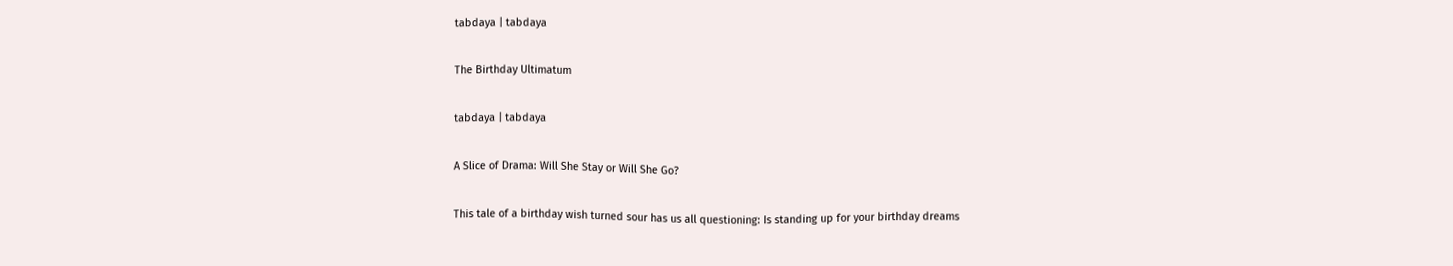tabdaya | tabdaya

The Birthday Ultimatum

tabdaya | tabdaya

A Slice of Drama: Will She Stay or Will She Go?

This tale of a birthday wish turned sour has us all questioning: Is standing up for your birthday dreams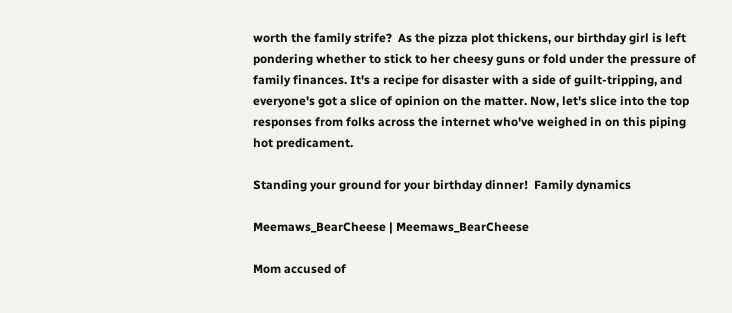worth the family strife?  As the pizza plot thickens, our birthday girl is left pondering whether to stick to her cheesy guns or fold under the pressure of family finances. It's a recipe for disaster with a side of guilt-tripping, and everyone's got a slice of opinion on the matter. Now, let's slice into the top responses from folks across the internet who've weighed in on this piping hot predicament.

Standing your ground for your birthday dinner!  Family dynamics

Meemaws_BearCheese | Meemaws_BearCheese

Mom accused of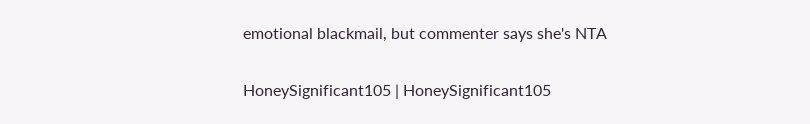emotional blackmail, but commenter says she's NTA

HoneySignificant105 | HoneySignificant105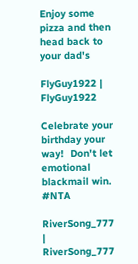Enjoy some pizza and then head back to your dad's

FlyGuy1922 | FlyGuy1922

Celebrate your birthday your way!  Don't let emotional blackmail win. #NTA

RiverSong_777 | RiverSong_777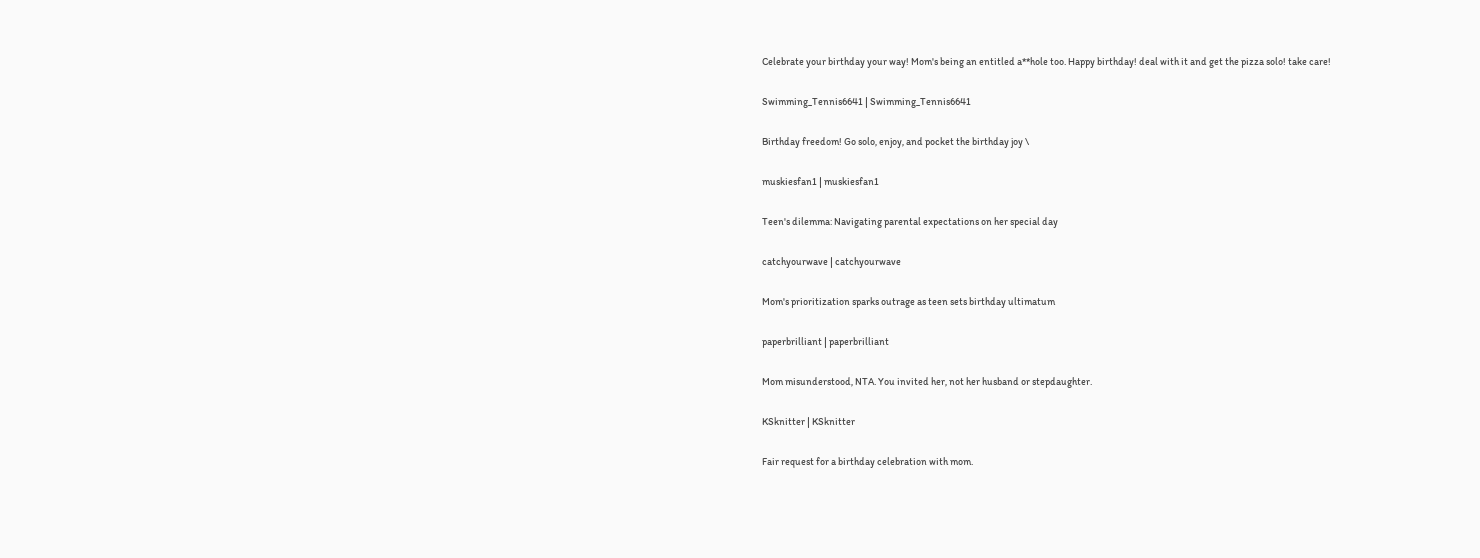Celebrate your birthday your way! Mom's being an entitled a**hole too. Happy birthday! deal with it and get the pizza solo! take care!

Swimming_Tennis6641 | Swimming_Tennis6641

Birthday freedom! Go solo, enjoy, and pocket the birthday joy \

muskiesfan1 | muskiesfan1

Teen's dilemma: Navigating parental expectations on her special day

catchyourwave | catchyourwave

Mom's prioritization sparks outrage as teen sets birthday ultimatum

paperbrilliant | paperbrilliant

Mom misunderstood, NTA. You invited her, not her husband or stepdaughter.

KSknitter | KSknitter

Fair request for a birthday celebration with mom.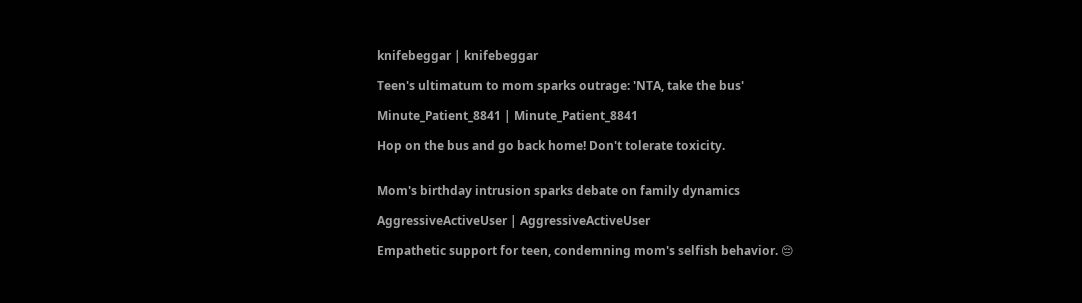knifebeggar | knifebeggar

Teen's ultimatum to mom sparks outrage: 'NTA, take the bus'

Minute_Patient_8841 | Minute_Patient_8841

Hop on the bus and go back home! Don't tolerate toxicity.


Mom's birthday intrusion sparks debate on family dynamics

AggressiveActiveUser | AggressiveActiveUser

Empathetic support for teen, condemning mom's selfish behavior. 😔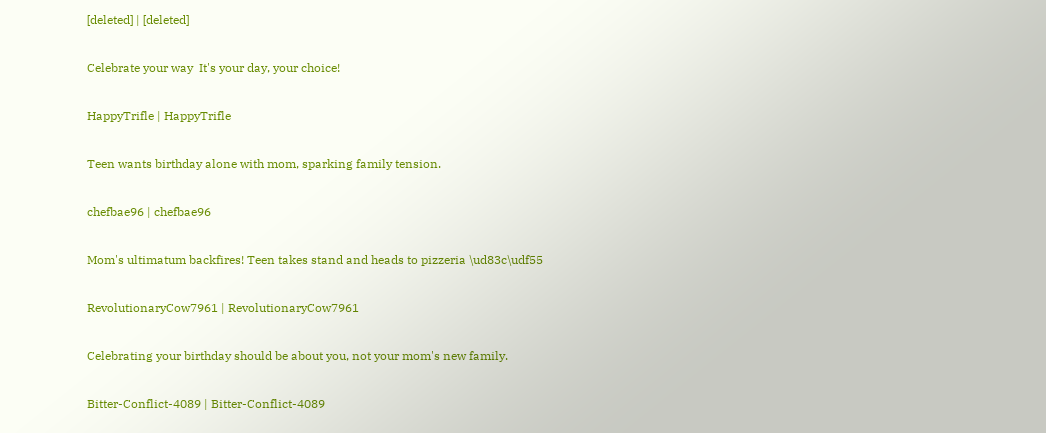[deleted] | [deleted]

Celebrate your way  It's your day, your choice!

HappyTrifle | HappyTrifle

Teen wants birthday alone with mom, sparking family tension.

chefbae96 | chefbae96

Mom's ultimatum backfires! Teen takes stand and heads to pizzeria \ud83c\udf55

RevolutionaryCow7961 | RevolutionaryCow7961

Celebrating your birthday should be about you, not your mom's new family.

Bitter-Conflict-4089 | Bitter-Conflict-4089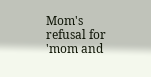Mom's refusal for 'mom and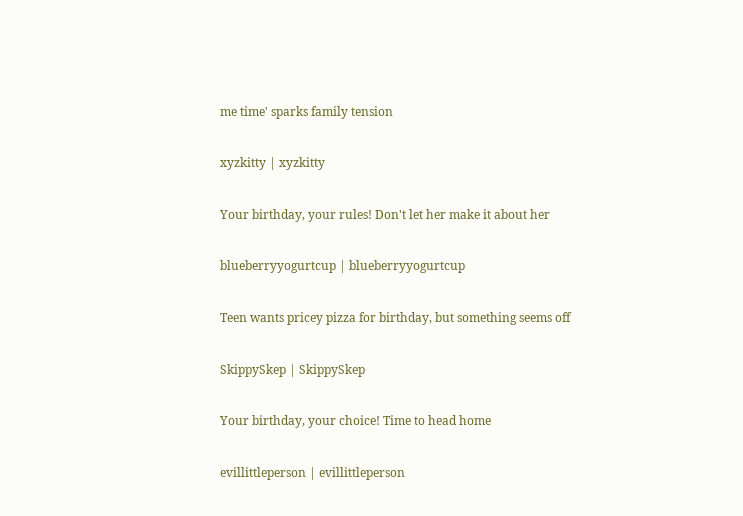me time' sparks family tension

xyzkitty | xyzkitty

Your birthday, your rules! Don't let her make it about her

blueberryyogurtcup | blueberryyogurtcup

Teen wants pricey pizza for birthday, but something seems off

SkippySkep | SkippySkep

Your birthday, your choice! Time to head home

evillittleperson | evillittleperson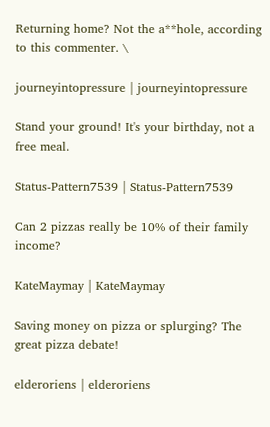Returning home? Not the a**hole, according to this commenter. \

journeyintopressure | journeyintopressure

Stand your ground! It's your birthday, not a free meal.

Status-Pattern7539 | Status-Pattern7539

Can 2 pizzas really be 10% of their family income?

KateMaymay | KateMaymay

Saving money on pizza or splurging? The great pizza debate!

elderoriens | elderoriens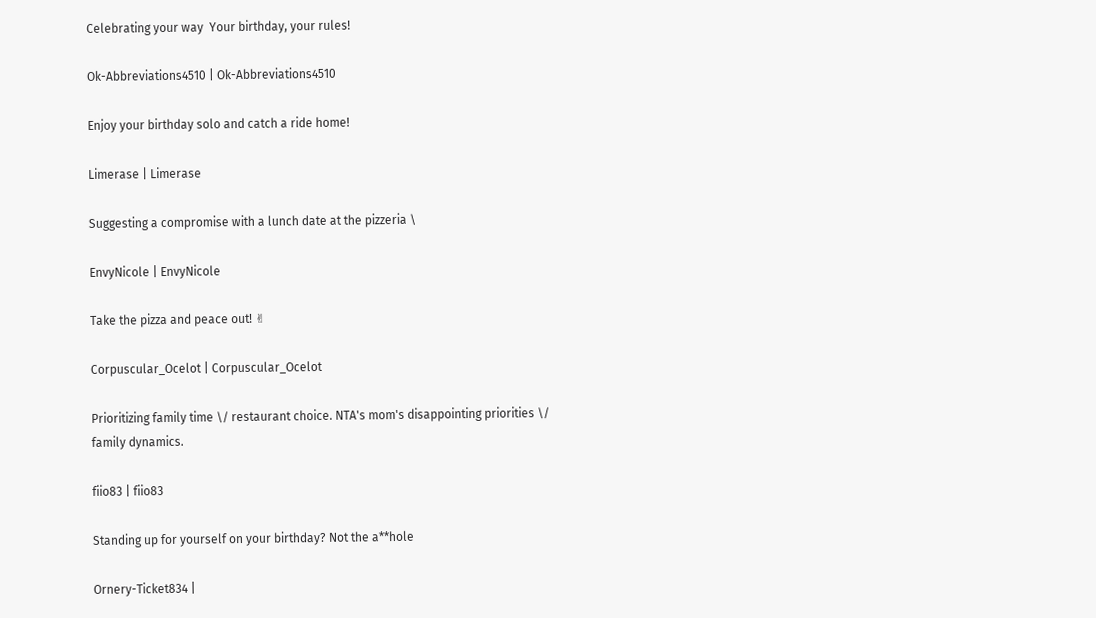Celebrating your way  Your birthday, your rules!

Ok-Abbreviations4510 | Ok-Abbreviations4510

Enjoy your birthday solo and catch a ride home!

Limerase | Limerase

Suggesting a compromise with a lunch date at the pizzeria \

EnvyNicole | EnvyNicole

Take the pizza and peace out! ✌

Corpuscular_Ocelot | Corpuscular_Ocelot

Prioritizing family time \/ restaurant choice. NTA's mom's disappointing priorities \/ family dynamics.

fiio83 | fiio83

Standing up for yourself on your birthday? Not the a**hole

Ornery-Ticket834 |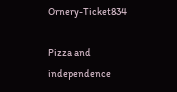Ornery-Ticket834

Pizza and independence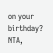on your birthday? NTA,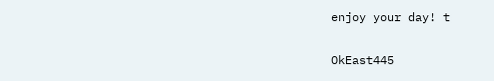enjoy your day! t

OkEast445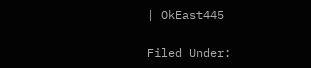| OkEast445

Filed Under: